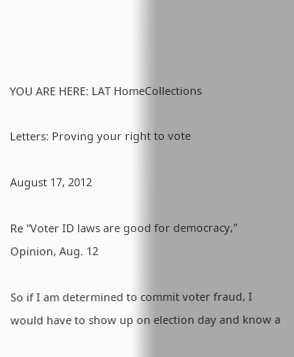YOU ARE HERE: LAT HomeCollections

Letters: Proving your right to vote

August 17, 2012

Re "Voter ID laws are good for democracy," Opinion, Aug. 12

So if I am determined to commit voter fraud, I would have to show up on election day and know a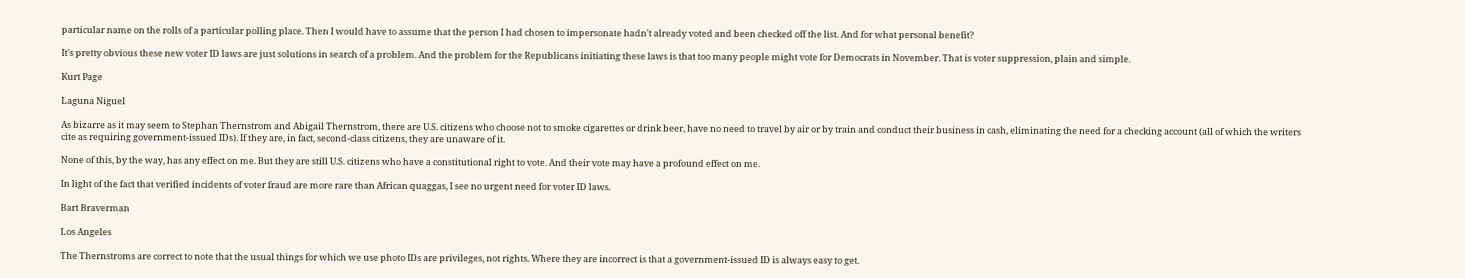particular name on the rolls of a particular polling place. Then I would have to assume that the person I had chosen to impersonate hadn't already voted and been checked off the list. And for what personal benefit?

It's pretty obvious these new voter ID laws are just solutions in search of a problem. And the problem for the Republicans initiating these laws is that too many people might vote for Democrats in November. That is voter suppression, plain and simple.

Kurt Page

Laguna Niguel

As bizarre as it may seem to Stephan Thernstrom and Abigail Thernstrom, there are U.S. citizens who choose not to smoke cigarettes or drink beer, have no need to travel by air or by train and conduct their business in cash, eliminating the need for a checking account (all of which the writers cite as requiring government-issued IDs). If they are, in fact, second-class citizens, they are unaware of it.

None of this, by the way, has any effect on me. But they are still U.S. citizens who have a constitutional right to vote. And their vote may have a profound effect on me.

In light of the fact that verified incidents of voter fraud are more rare than African quaggas, I see no urgent need for voter ID laws.

Bart Braverman

Los Angeles

The Thernstroms are correct to note that the usual things for which we use photo IDs are privileges, not rights. Where they are incorrect is that a government-issued ID is always easy to get.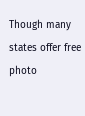Though many states offer free photo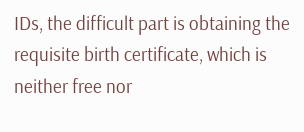IDs, the difficult part is obtaining the requisite birth certificate, which is neither free nor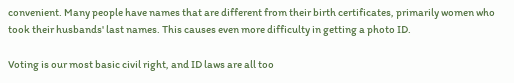convenient. Many people have names that are different from their birth certificates, primarily women who took their husbands' last names. This causes even more difficulty in getting a photo ID.

Voting is our most basic civil right, and ID laws are all too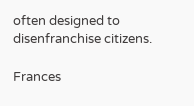often designed to disenfranchise citizens.

Frances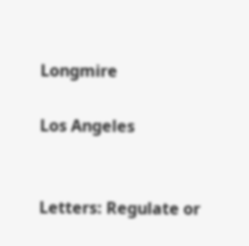Longmire

Los Angeles


Letters: Regulate or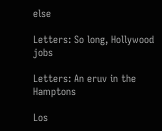else

Letters: So long, Hollywood jobs

Letters: An eruv in the Hamptons

Los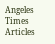Angeles Times Articles